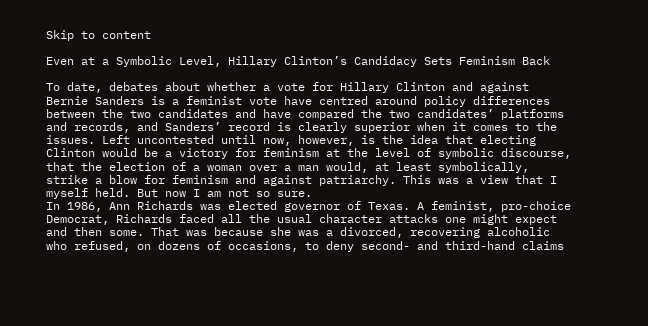Skip to content

Even at a Symbolic Level, Hillary Clinton’s Candidacy Sets Feminism Back

To date, debates about whether a vote for Hillary Clinton and against Bernie Sanders is a feminist vote have centred around policy differences between the two candidates and have compared the two candidates’ platforms and records, and Sanders’ record is clearly superior when it comes to the issues. Left uncontested until now, however, is the idea that electing Clinton would be a victory for feminism at the level of symbolic discourse, that the election of a woman over a man would, at least symbolically, strike a blow for feminism and against patriarchy. This was a view that I myself held. But now I am not so sure.
In 1986, Ann Richards was elected governor of Texas. A feminist, pro-choice Democrat, Richards faced all the usual character attacks one might expect and then some. That was because she was a divorced, recovering alcoholic who refused, on dozens of occasions, to deny second- and third-hand claims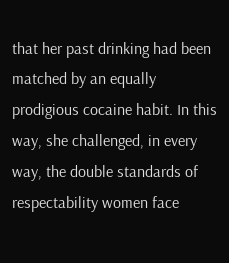that her past drinking had been matched by an equally prodigious cocaine habit. In this way, she challenged, in every way, the double standards of respectability women face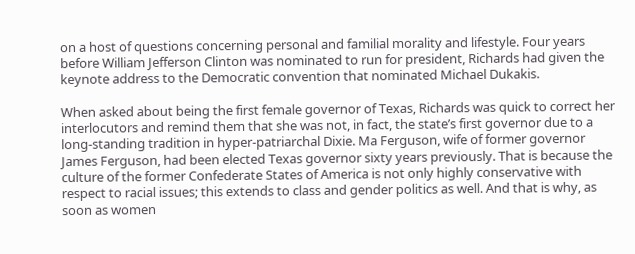on a host of questions concerning personal and familial morality and lifestyle. Four years before William Jefferson Clinton was nominated to run for president, Richards had given the keynote address to the Democratic convention that nominated Michael Dukakis.

When asked about being the first female governor of Texas, Richards was quick to correct her interlocutors and remind them that she was not, in fact, the state’s first governor due to a long-standing tradition in hyper-patriarchal Dixie. Ma Ferguson, wife of former governor James Ferguson, had been elected Texas governor sixty years previously. That is because the culture of the former Confederate States of America is not only highly conservative with respect to racial issues; this extends to class and gender politics as well. And that is why, as soon as women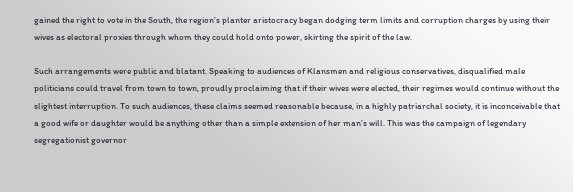gained the right to vote in the South, the region’s planter aristocracy began dodging term limits and corruption charges by using their wives as electoral proxies through whom they could hold onto power, skirting the spirit of the law.

Such arrangements were public and blatant. Speaking to audiences of Klansmen and religious conservatives, disqualified male politicians could travel from town to town, proudly proclaiming that if their wives were elected, their regimes would continue without the slightest interruption. To such audiences, these claims seemed reasonable because, in a highly patriarchal society, it is inconceivable that a good wife or daughter would be anything other than a simple extension of her man’s will. This was the campaign of legendary segregationist governor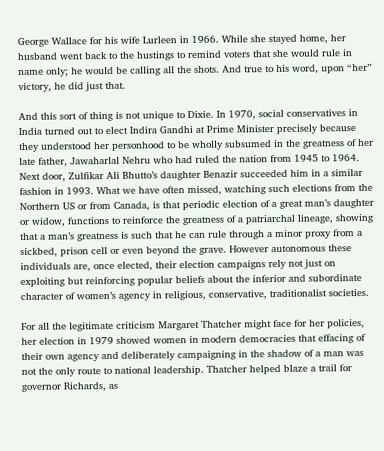George Wallace for his wife Lurleen in 1966. While she stayed home, her husband went back to the hustings to remind voters that she would rule in name only; he would be calling all the shots. And true to his word, upon “her” victory, he did just that.

And this sort of thing is not unique to Dixie. In 1970, social conservatives in India turned out to elect Indira Gandhi at Prime Minister precisely because they understood her personhood to be wholly subsumed in the greatness of her late father, Jawaharlal Nehru who had ruled the nation from 1945 to 1964. Next door, Zulfikar Ali Bhutto’s daughter Benazir succeeded him in a similar fashion in 1993. What we have often missed, watching such elections from the Northern US or from Canada, is that periodic election of a great man’s daughter or widow, functions to reinforce the greatness of a patriarchal lineage, showing that a man’s greatness is such that he can rule through a minor proxy from a sickbed, prison cell or even beyond the grave. However autonomous these individuals are, once elected, their election campaigns rely not just on exploiting but reinforcing popular beliefs about the inferior and subordinate character of women’s agency in religious, conservative, traditionalist societies.

For all the legitimate criticism Margaret Thatcher might face for her policies, her election in 1979 showed women in modern democracies that effacing of their own agency and deliberately campaigning in the shadow of a man was not the only route to national leadership. Thatcher helped blaze a trail for governor Richards, as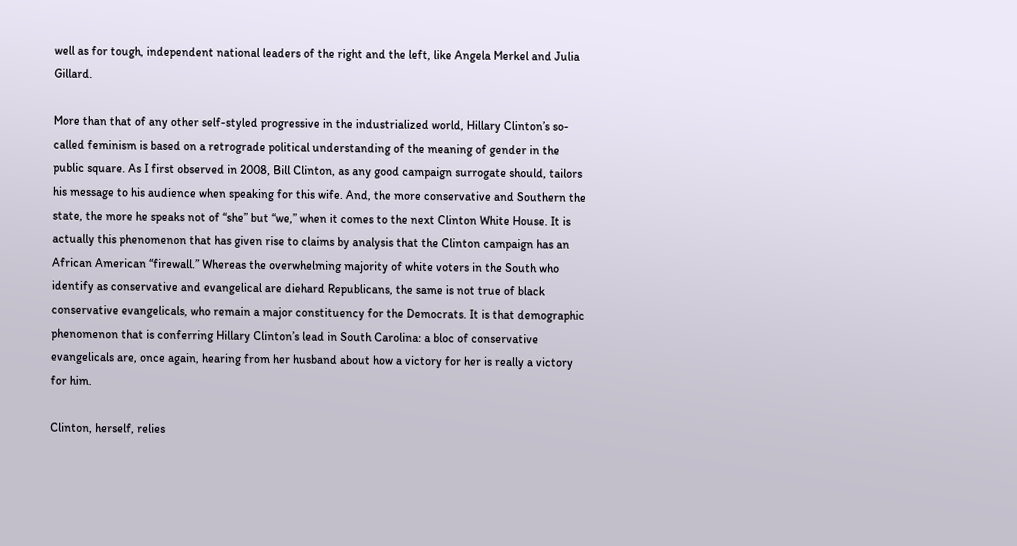well as for tough, independent national leaders of the right and the left, like Angela Merkel and Julia Gillard.

More than that of any other self-styled progressive in the industrialized world, Hillary Clinton’s so-called feminism is based on a retrograde political understanding of the meaning of gender in the public square. As I first observed in 2008, Bill Clinton, as any good campaign surrogate should, tailors his message to his audience when speaking for this wife. And, the more conservative and Southern the state, the more he speaks not of “she” but “we,” when it comes to the next Clinton White House. It is actually this phenomenon that has given rise to claims by analysis that the Clinton campaign has an African American “firewall.” Whereas the overwhelming majority of white voters in the South who identify as conservative and evangelical are diehard Republicans, the same is not true of black conservative evangelicals, who remain a major constituency for the Democrats. It is that demographic phenomenon that is conferring Hillary Clinton’s lead in South Carolina: a bloc of conservative evangelicals are, once again, hearing from her husband about how a victory for her is really a victory for him.

Clinton, herself, relies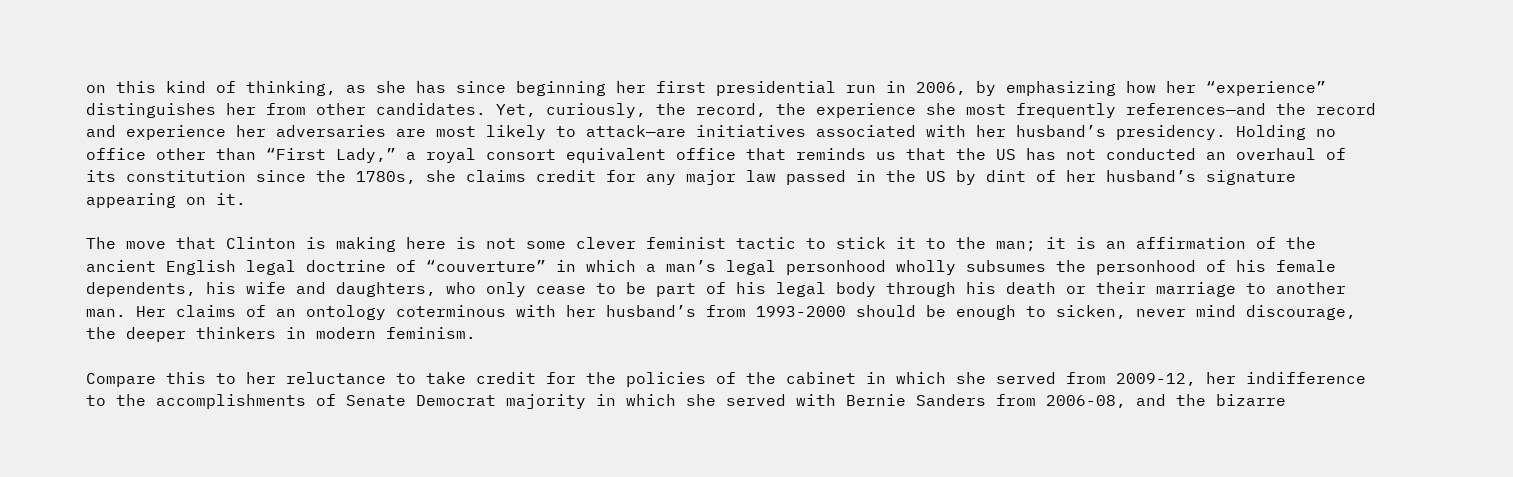on this kind of thinking, as she has since beginning her first presidential run in 2006, by emphasizing how her “experience” distinguishes her from other candidates. Yet, curiously, the record, the experience she most frequently references—and the record and experience her adversaries are most likely to attack—are initiatives associated with her husband’s presidency. Holding no office other than “First Lady,” a royal consort equivalent office that reminds us that the US has not conducted an overhaul of its constitution since the 1780s, she claims credit for any major law passed in the US by dint of her husband’s signature appearing on it.

The move that Clinton is making here is not some clever feminist tactic to stick it to the man; it is an affirmation of the ancient English legal doctrine of “couverture” in which a man’s legal personhood wholly subsumes the personhood of his female dependents, his wife and daughters, who only cease to be part of his legal body through his death or their marriage to another man. Her claims of an ontology coterminous with her husband’s from 1993-2000 should be enough to sicken, never mind discourage, the deeper thinkers in modern feminism.

Compare this to her reluctance to take credit for the policies of the cabinet in which she served from 2009-12, her indifference to the accomplishments of Senate Democrat majority in which she served with Bernie Sanders from 2006-08, and the bizarre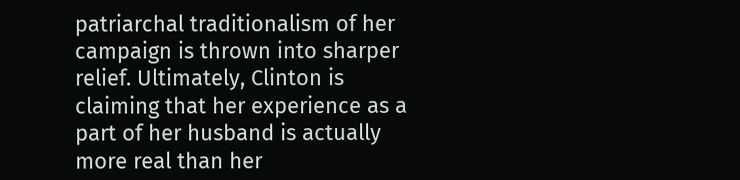patriarchal traditionalism of her campaign is thrown into sharper relief. Ultimately, Clinton is claiming that her experience as a part of her husband is actually more real than her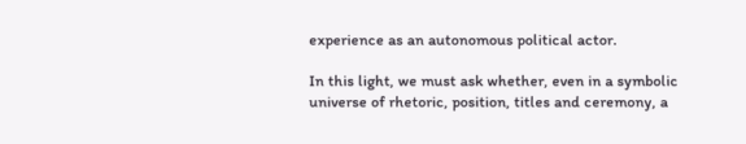experience as an autonomous political actor.

In this light, we must ask whether, even in a symbolic universe of rhetoric, position, titles and ceremony, a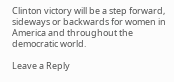Clinton victory will be a step forward, sideways or backwards for women in America and throughout the democratic world.

Leave a Reply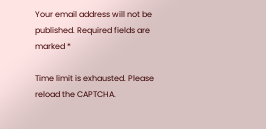Your email address will not be published. Required fields are marked *

Time limit is exhausted. Please reload the CAPTCHA.